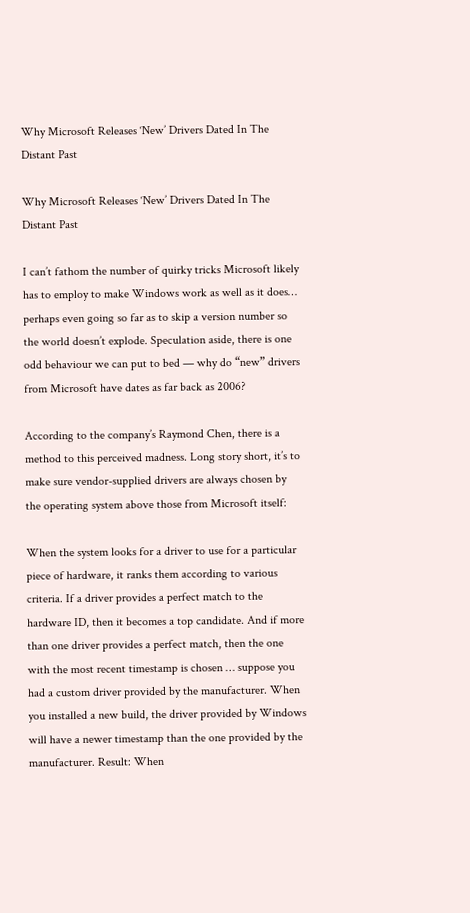Why Microsoft Releases ‘New’ Drivers Dated In The Distant Past

Why Microsoft Releases ‘New’ Drivers Dated In The Distant Past

I can’t fathom the number of quirky tricks Microsoft likely has to employ to make Windows work as well as it does… perhaps even going so far as to skip a version number so the world doesn’t explode. Speculation aside, there is one odd behaviour we can put to bed — why do “new” drivers from Microsoft have dates as far back as 2006?

According to the company’s Raymond Chen, there is a method to this perceived madness. Long story short, it’s to make sure vendor-supplied drivers are always chosen by the operating system above those from Microsoft itself:

When the system looks for a driver to use for a particular piece of hardware, it ranks them according to various criteria. If a driver provides a perfect match to the hardware ID, then it becomes a top candidate. And if more than one driver provides a perfect match, then the one with the most recent timestamp is chosen … suppose you had a custom driver provided by the manufacturer. When you installed a new build, the driver provided by Windows will have a newer timestamp than the one provided by the manufacturer. Result: When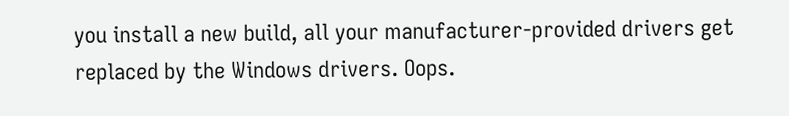you install a new build, all your manufacturer-provided drivers get replaced by the Windows drivers. Oops.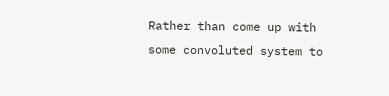Rather than come up with some convoluted system to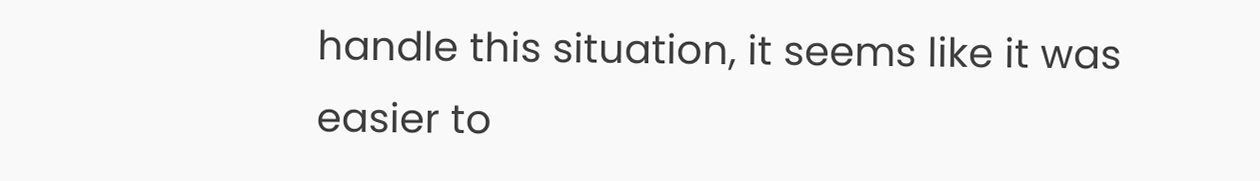handle this situation, it seems like it was easier to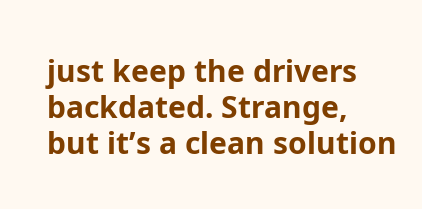just keep the drivers backdated. Strange, but it’s a clean solution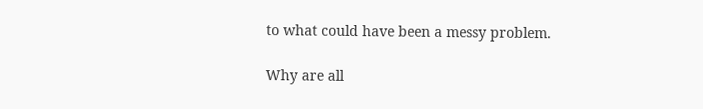to what could have been a messy problem.

Why are all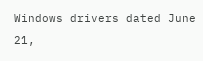Windows drivers dated June 21,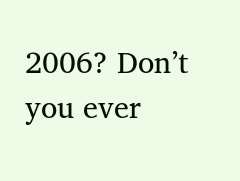2006? Don’t you ever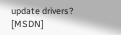update drivers? [MSDN]